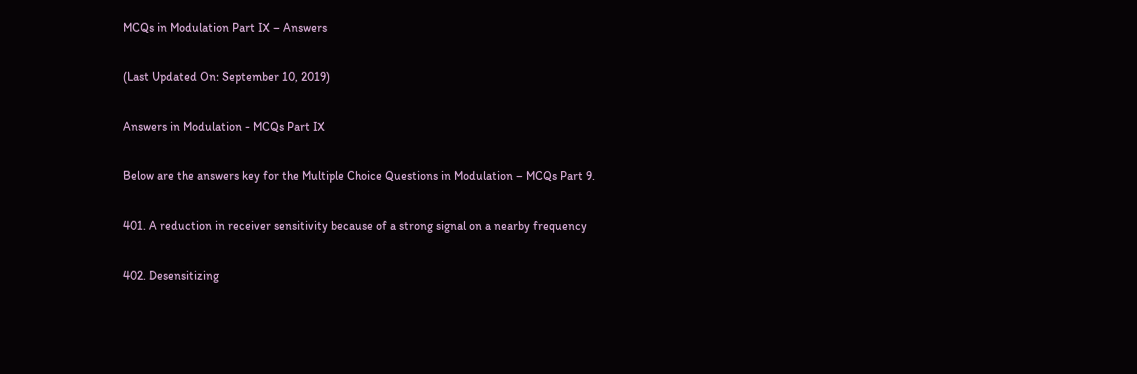MCQs in Modulation Part IX – Answers

(Last Updated On: September 10, 2019)

Answers in Modulation - MCQs Part IX

Below are the answers key for the Multiple Choice Questions in Modulation – MCQs Part 9.

401. A reduction in receiver sensitivity because of a strong signal on a nearby frequency

402. Desensitizing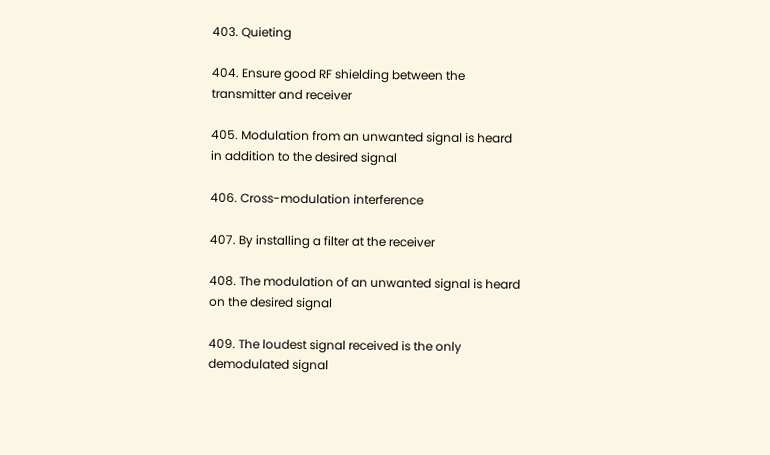403. Quieting

404. Ensure good RF shielding between the transmitter and receiver

405. Modulation from an unwanted signal is heard in addition to the desired signal

406. Cross-modulation interference

407. By installing a filter at the receiver

408. The modulation of an unwanted signal is heard on the desired signal

409. The loudest signal received is the only demodulated signal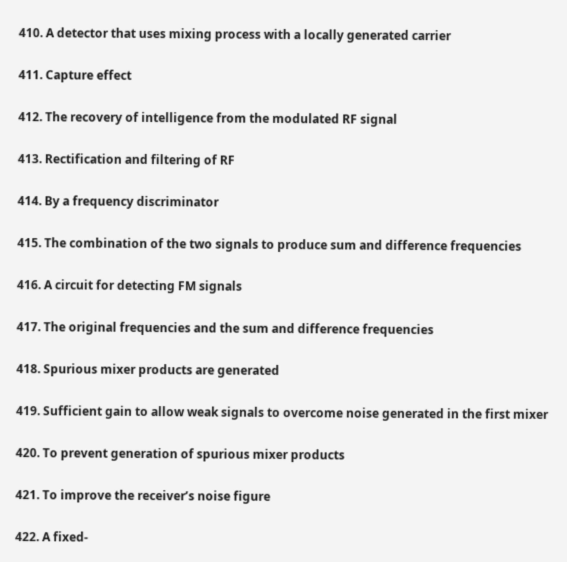410. A detector that uses mixing process with a locally generated carrier

411. Capture effect

412. The recovery of intelligence from the modulated RF signal

413. Rectification and filtering of RF

414. By a frequency discriminator

415. The combination of the two signals to produce sum and difference frequencies

416. A circuit for detecting FM signals

417. The original frequencies and the sum and difference frequencies

418. Spurious mixer products are generated

419. Sufficient gain to allow weak signals to overcome noise generated in the first mixer

420. To prevent generation of spurious mixer products

421. To improve the receiver’s noise figure

422. A fixed-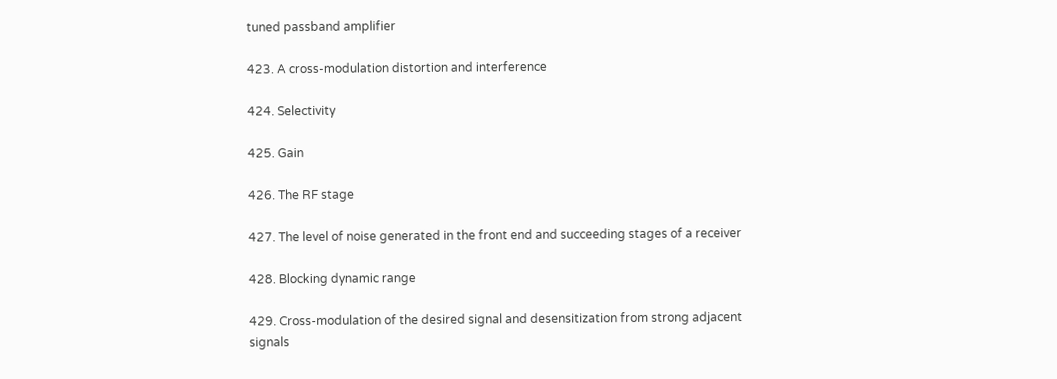tuned passband amplifier

423. A cross-modulation distortion and interference

424. Selectivity

425. Gain

426. The RF stage

427. The level of noise generated in the front end and succeeding stages of a receiver

428. Blocking dynamic range

429. Cross-modulation of the desired signal and desensitization from strong adjacent signals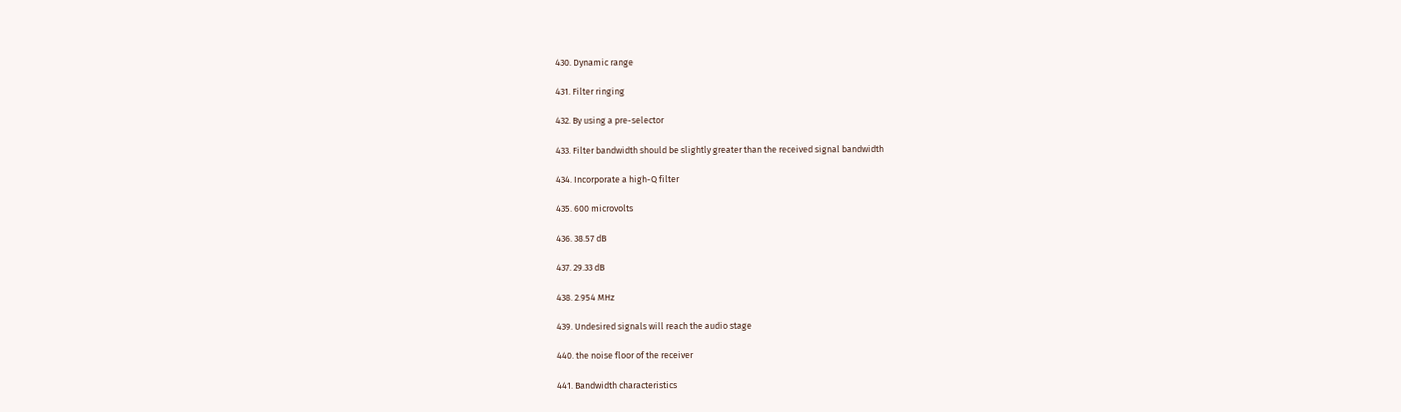430. Dynamic range

431. Filter ringing

432. By using a pre-selector

433. Filter bandwidth should be slightly greater than the received signal bandwidth

434. Incorporate a high-Q filter

435. 600 microvolts

436. 38.57 dB

437. 29.33 dB

438. 2.954 MHz

439. Undesired signals will reach the audio stage

440. the noise floor of the receiver

441. Bandwidth characteristics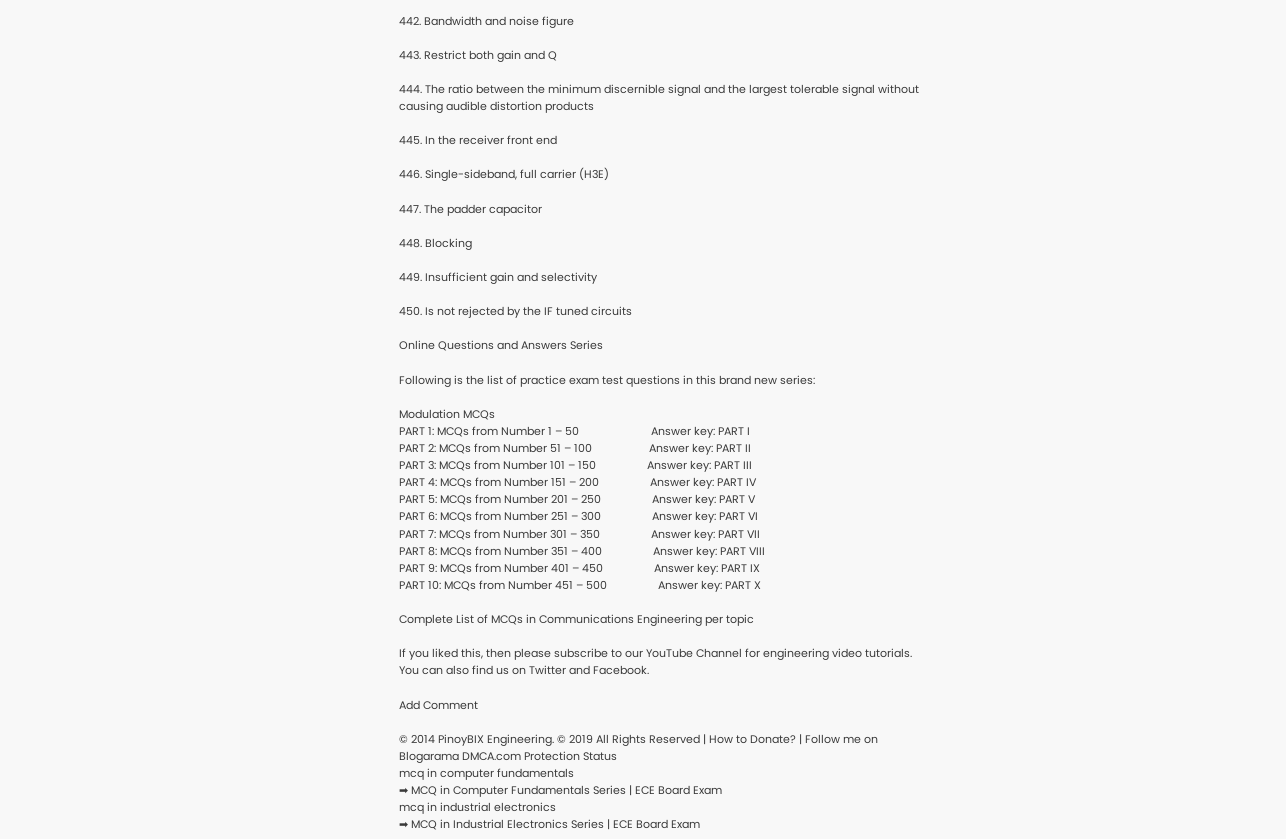442. Bandwidth and noise figure

443. Restrict both gain and Q

444. The ratio between the minimum discernible signal and the largest tolerable signal without causing audible distortion products

445. In the receiver front end

446. Single-sideband, full carrier (H3E)

447. The padder capacitor

448. Blocking

449. Insufficient gain and selectivity

450. Is not rejected by the IF tuned circuits

Online Questions and Answers Series

Following is the list of practice exam test questions in this brand new series:

Modulation MCQs
PART 1: MCQs from Number 1 – 50                        Answer key: PART I
PART 2: MCQs from Number 51 – 100                   Answer key: PART II
PART 3: MCQs from Number 101 – 150                 Answer key: PART III
PART 4: MCQs from Number 151 – 200                 Answer key: PART IV
PART 5: MCQs from Number 201 – 250                 Answer key: PART V
PART 6: MCQs from Number 251 – 300                 Answer key: PART VI
PART 7: MCQs from Number 301 – 350                 Answer key: PART VII
PART 8: MCQs from Number 351 – 400                 Answer key: PART VIII
PART 9: MCQs from Number 401 – 450                 Answer key: PART IX
PART 10: MCQs from Number 451 – 500                 Answer key: PART X

Complete List of MCQs in Communications Engineering per topic

If you liked this, then please subscribe to our YouTube Channel for engineering video tutorials. You can also find us on Twitter and Facebook.

Add Comment

© 2014 PinoyBIX Engineering. © 2019 All Rights Reserved | How to Donate? | Follow me on Blogarama DMCA.com Protection Status
mcq in computer fundamentals
➡ MCQ in Computer Fundamentals Series | ECE Board Exam
mcq in industrial electronics
➡ MCQ in Industrial Electronics Series | ECE Board Exam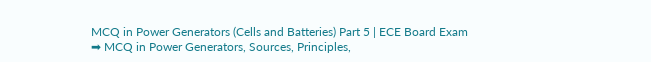MCQ in Power Generators (Cells and Batteries) Part 5 | ECE Board Exam
➡ MCQ in Power Generators, Sources, Principles,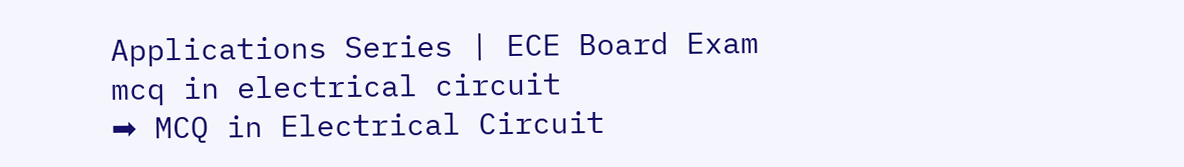Applications Series | ECE Board Exam
mcq in electrical circuit
➡ MCQ in Electrical Circuit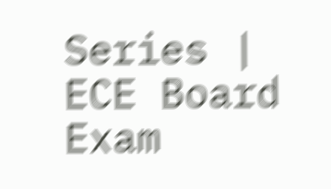Series | ECE Board Exam